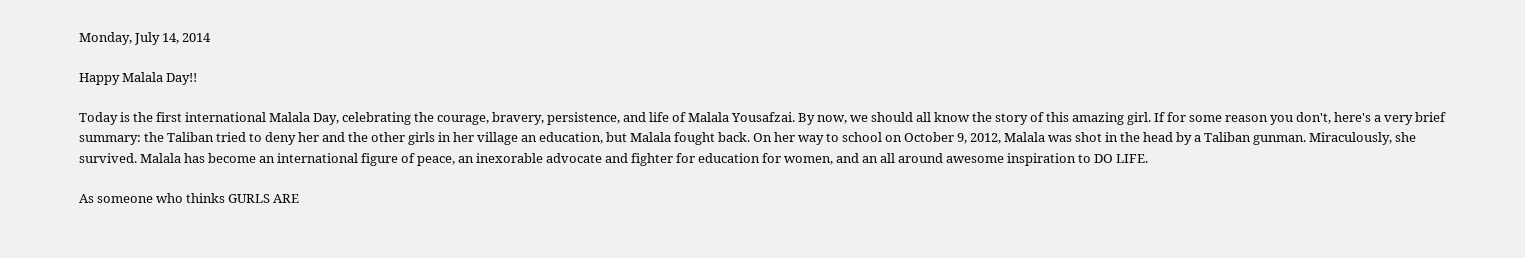Monday, July 14, 2014

Happy Malala Day!!

Today is the first international Malala Day, celebrating the courage, bravery, persistence, and life of Malala Yousafzai. By now, we should all know the story of this amazing girl. If for some reason you don't, here's a very brief summary: the Taliban tried to deny her and the other girls in her village an education, but Malala fought back. On her way to school on October 9, 2012, Malala was shot in the head by a Taliban gunman. Miraculously, she survived. Malala has become an international figure of peace, an inexorable advocate and fighter for education for women, and an all around awesome inspiration to DO LIFE.

As someone who thinks GURLS ARE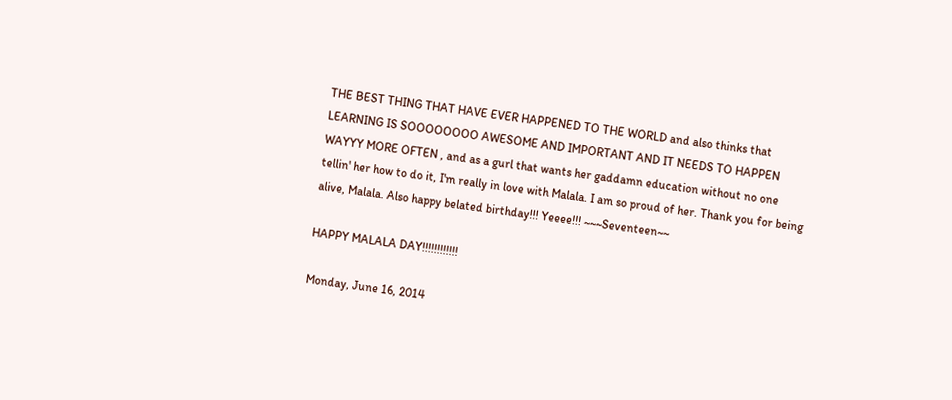THE BEST THING THAT HAVE EVER HAPPENED TO THE WORLD and also thinks that LEARNING IS SOOOOOOOO AWESOME AND IMPORTANT AND IT NEEDS TO HAPPEN WAYYY MORE OFTEN , and as a gurl that wants her gaddamn education without no one tellin' her how to do it, I'm really in love with Malala. I am so proud of her. Thank you for being alive, Malala. Also happy belated birthday!!! Yeeee!!! ~~~Seventeen~~

HAPPY MALALA DAY!!!!!!!!!!!!

Monday, June 16, 2014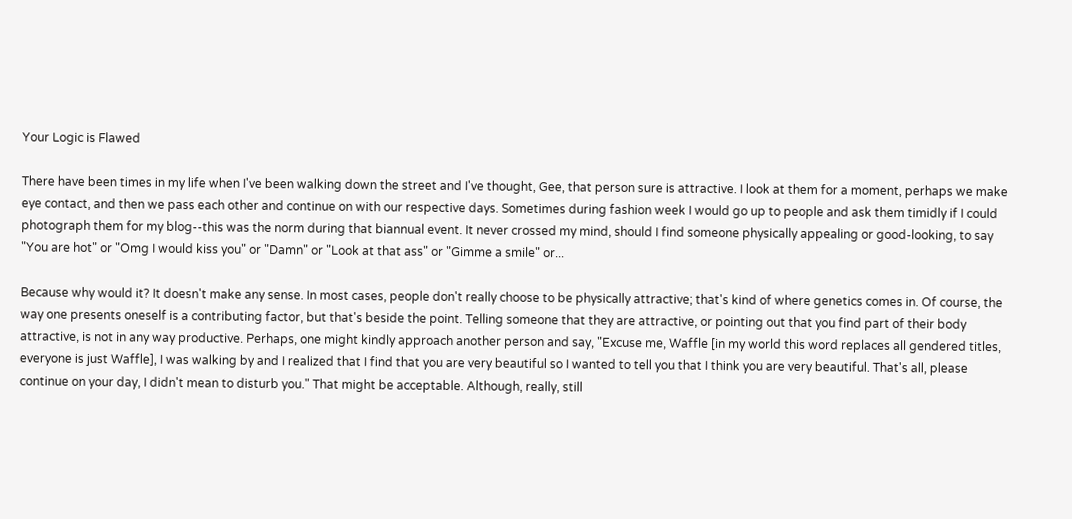Your Logic is Flawed

There have been times in my life when I've been walking down the street and I've thought, Gee, that person sure is attractive. I look at them for a moment, perhaps we make eye contact, and then we pass each other and continue on with our respective days. Sometimes during fashion week I would go up to people and ask them timidly if I could photograph them for my blog--this was the norm during that biannual event. It never crossed my mind, should I find someone physically appealing or good-looking, to say "You are hot" or "Omg I would kiss you" or "Damn" or "Look at that ass" or "Gimme a smile" or...

Because why would it? It doesn't make any sense. In most cases, people don't really choose to be physically attractive; that's kind of where genetics comes in. Of course, the way one presents oneself is a contributing factor, but that's beside the point. Telling someone that they are attractive, or pointing out that you find part of their body attractive, is not in any way productive. Perhaps, one might kindly approach another person and say, "Excuse me, Waffle [in my world this word replaces all gendered titles, everyone is just Waffle], I was walking by and I realized that I find that you are very beautiful so I wanted to tell you that I think you are very beautiful. That's all, please continue on your day, I didn't mean to disturb you." That might be acceptable. Although, really, still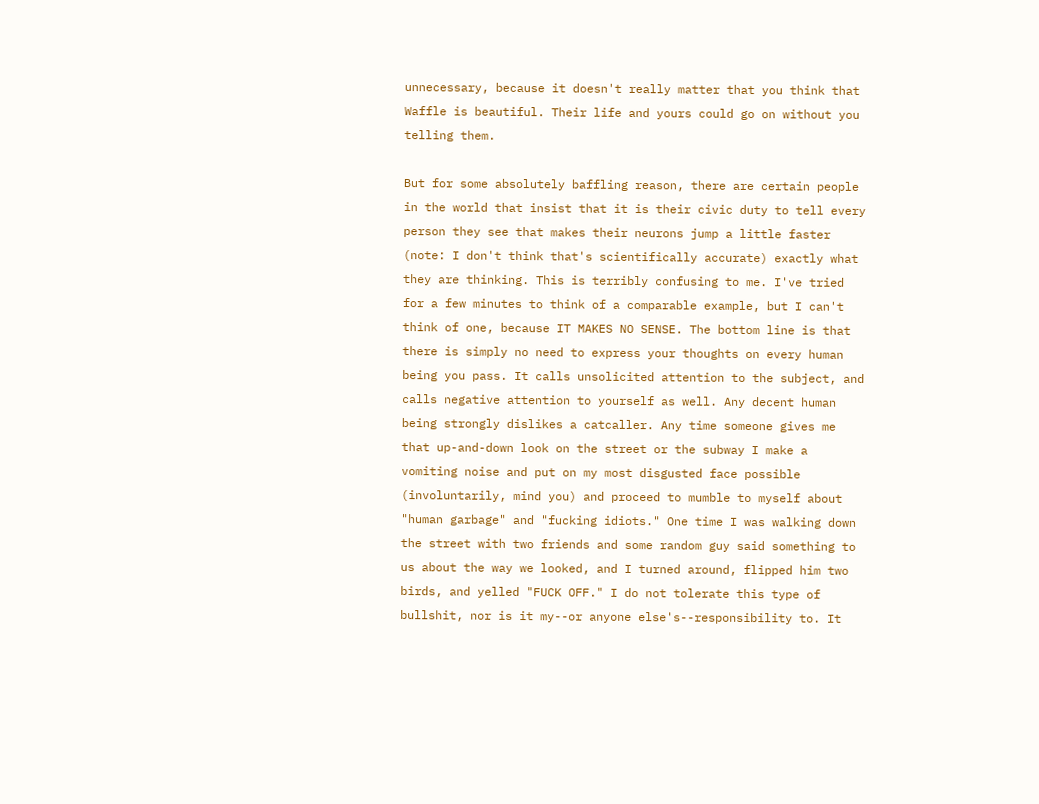unnecessary, because it doesn't really matter that you think that Waffle is beautiful. Their life and yours could go on without you telling them.

But for some absolutely baffling reason, there are certain people in the world that insist that it is their civic duty to tell every person they see that makes their neurons jump a little faster (note: I don't think that's scientifically accurate) exactly what they are thinking. This is terribly confusing to me. I've tried for a few minutes to think of a comparable example, but I can't think of one, because IT MAKES NO SENSE. The bottom line is that there is simply no need to express your thoughts on every human being you pass. It calls unsolicited attention to the subject, and calls negative attention to yourself as well. Any decent human being strongly dislikes a catcaller. Any time someone gives me that up-and-down look on the street or the subway I make a vomiting noise and put on my most disgusted face possible (involuntarily, mind you) and proceed to mumble to myself about "human garbage" and "fucking idiots." One time I was walking down the street with two friends and some random guy said something to us about the way we looked, and I turned around, flipped him two birds, and yelled "FUCK OFF." I do not tolerate this type of bullshit, nor is it my--or anyone else's--responsibility to. It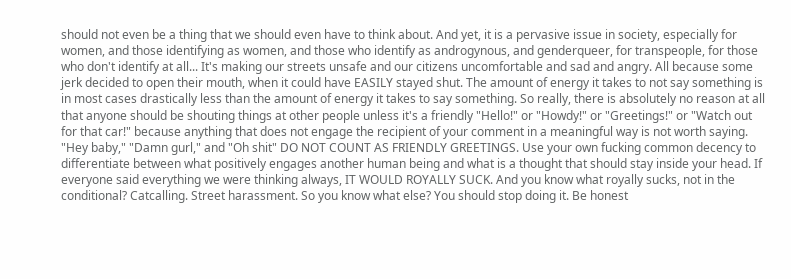should not even be a thing that we should even have to think about. And yet, it is a pervasive issue in society, especially for women, and those identifying as women, and those who identify as androgynous, and genderqueer, for transpeople, for those who don't identify at all... It's making our streets unsafe and our citizens uncomfortable and sad and angry. All because some jerk decided to open their mouth, when it could have EASILY stayed shut. The amount of energy it takes to not say something is in most cases drastically less than the amount of energy it takes to say something. So really, there is absolutely no reason at all that anyone should be shouting things at other people unless it's a friendly "Hello!" or "Howdy!" or "Greetings!" or "Watch out for that car!" because anything that does not engage the recipient of your comment in a meaningful way is not worth saying. "Hey baby," "Damn gurl," and "Oh shit" DO NOT COUNT AS FRIENDLY GREETINGS. Use your own fucking common decency to differentiate between what positively engages another human being and what is a thought that should stay inside your head. If everyone said everything we were thinking always, IT WOULD ROYALLY SUCK. And you know what royally sucks, not in the conditional? Catcalling. Street harassment. So you know what else? You should stop doing it. Be honest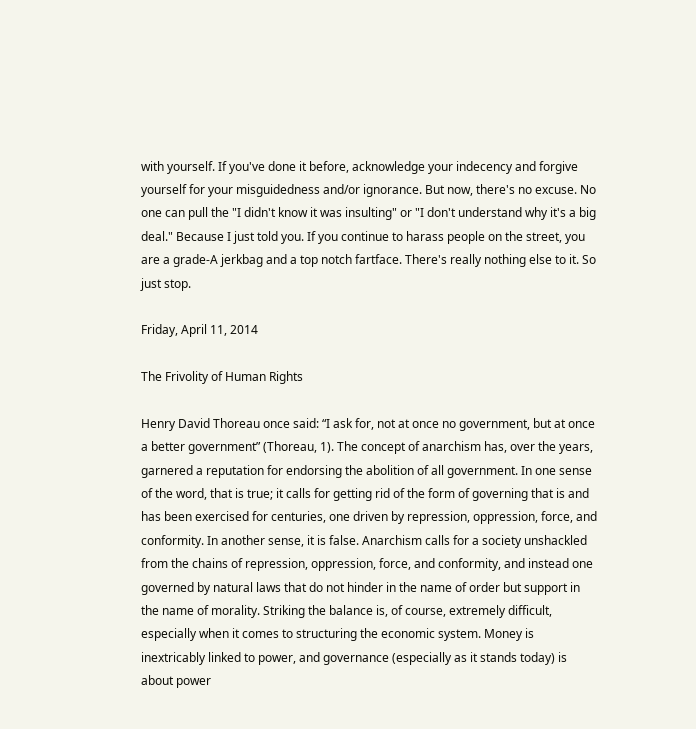with yourself. If you've done it before, acknowledge your indecency and forgive yourself for your misguidedness and/or ignorance. But now, there's no excuse. No one can pull the "I didn't know it was insulting" or "I don't understand why it's a big deal." Because I just told you. If you continue to harass people on the street, you are a grade-A jerkbag and a top notch fartface. There's really nothing else to it. So just stop.

Friday, April 11, 2014

The Frivolity of Human Rights

Henry David Thoreau once said: “I ask for, not at once no government, but at once a better government” (Thoreau, 1). The concept of anarchism has, over the years, garnered a reputation for endorsing the abolition of all government. In one sense of the word, that is true; it calls for getting rid of the form of governing that is and has been exercised for centuries, one driven by repression, oppression, force, and conformity. In another sense, it is false. Anarchism calls for a society unshackled from the chains of repression, oppression, force, and conformity, and instead one governed by natural laws that do not hinder in the name of order but support in the name of morality. Striking the balance is, of course, extremely difficult, especially when it comes to structuring the economic system. Money is inextricably linked to power, and governance (especially as it stands today) is about power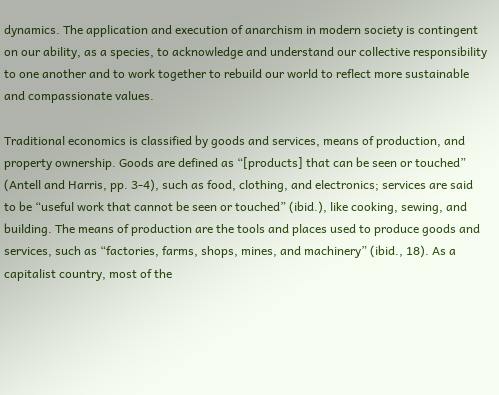dynamics. The application and execution of anarchism in modern society is contingent on our ability, as a species, to acknowledge and understand our collective responsibility to one another and to work together to rebuild our world to reflect more sustainable and compassionate values.

Traditional economics is classified by goods and services, means of production, and property ownership. Goods are defined as “[products] that can be seen or touched” (Antell and Harris, pp. 3-4), such as food, clothing, and electronics; services are said to be “useful work that cannot be seen or touched” (ibid.), like cooking, sewing, and building. The means of production are the tools and places used to produce goods and services, such as “factories, farms, shops, mines, and machinery” (ibid., 18). As a capitalist country, most of the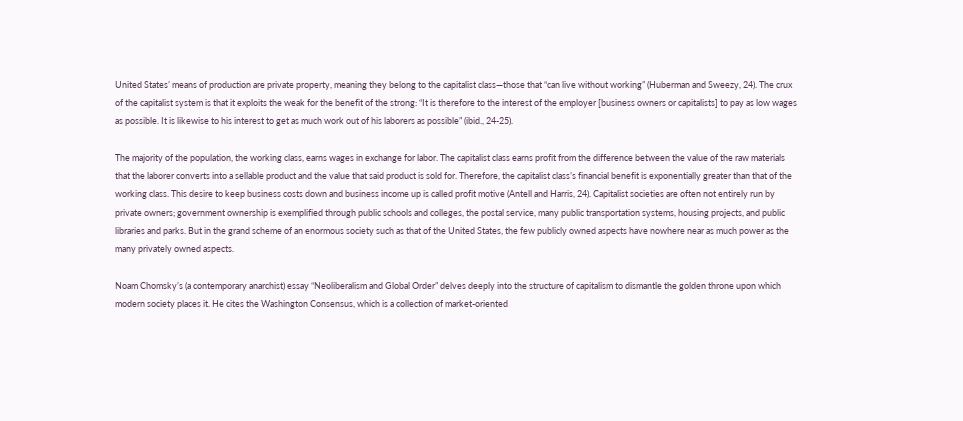United States’ means of production are private property, meaning they belong to the capitalist class—those that “can live without working” (Huberman and Sweezy, 24). The crux of the capitalist system is that it exploits the weak for the benefit of the strong: “It is therefore to the interest of the employer [business owners or capitalists] to pay as low wages as possible. It is likewise to his interest to get as much work out of his laborers as possible” (ibid., 24-25).

The majority of the population, the working class, earns wages in exchange for labor. The capitalist class earns profit from the difference between the value of the raw materials that the laborer converts into a sellable product and the value that said product is sold for. Therefore, the capitalist class’s financial benefit is exponentially greater than that of the working class. This desire to keep business costs down and business income up is called profit motive (Antell and Harris, 24). Capitalist societies are often not entirely run by private owners; government ownership is exemplified through public schools and colleges, the postal service, many public transportation systems, housing projects, and public libraries and parks. But in the grand scheme of an enormous society such as that of the United States, the few publicly owned aspects have nowhere near as much power as the many privately owned aspects.

Noam Chomsky’s (a contemporary anarchist) essay “Neoliberalism and Global Order” delves deeply into the structure of capitalism to dismantle the golden throne upon which modern society places it. He cites the Washington Consensus, which is a collection of market-oriented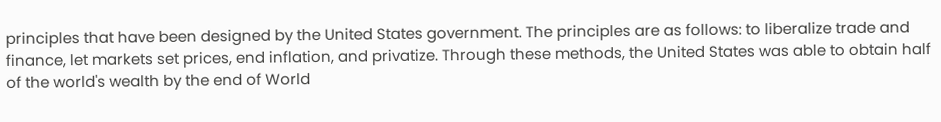principles that have been designed by the United States government. The principles are as follows: to liberalize trade and finance, let markets set prices, end inflation, and privatize. Through these methods, the United States was able to obtain half of the world's wealth by the end of World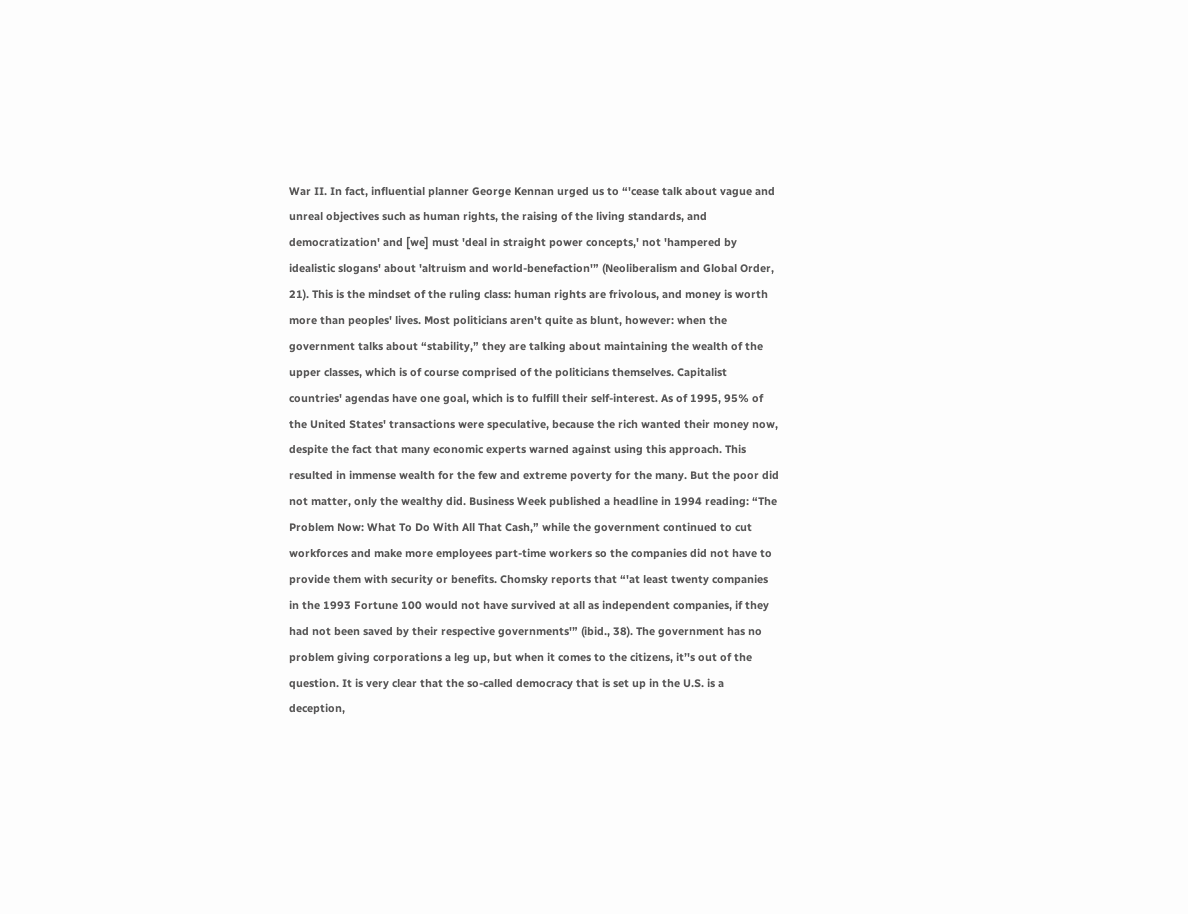War II. In fact, influential planner George Kennan urged us to “'cease talk about vague and unreal objectives such as human rights, the raising of the living standards, and democratization' and [we] must 'deal in straight power concepts,' not 'hampered by idealistic slogans' about 'altruism and world-benefaction'” (Neoliberalism and Global Order, 21). This is the mindset of the ruling class: human rights are frivolous, and money is worth more than peoples' lives. Most politicians aren't quite as blunt, however: when the government talks about “stability,” they are talking about maintaining the wealth of the upper classes, which is of course comprised of the politicians themselves. Capitalist countries' agendas have one goal, which is to fulfill their self-interest. As of 1995, 95% of the United States' transactions were speculative, because the rich wanted their money now, despite the fact that many economic experts warned against using this approach. This resulted in immense wealth for the few and extreme poverty for the many. But the poor did not matter, only the wealthy did. Business Week published a headline in 1994 reading: “The Problem Now: What To Do With All That Cash,” while the government continued to cut workforces and make more employees part-time workers so the companies did not have to provide them with security or benefits. Chomsky reports that “'at least twenty companies in the 1993 Fortune 100 would not have survived at all as independent companies, if they had not been saved by their respective governments'” (ibid., 38). The government has no problem giving corporations a leg up, but when it comes to the citizens, it’'s out of the question. It is very clear that the so-called democracy that is set up in the U.S. is a deception,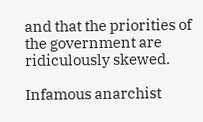and that the priorities of the government are ridiculously skewed.

Infamous anarchist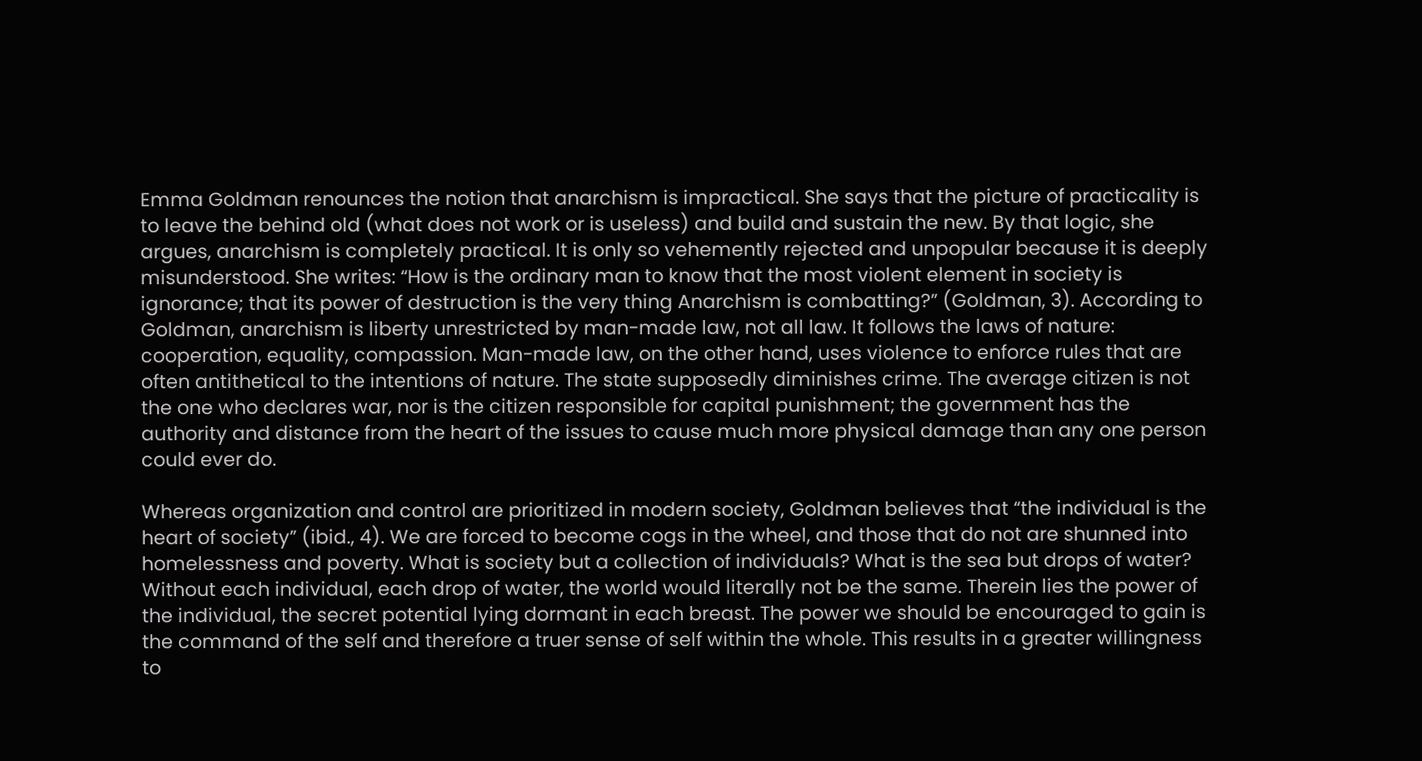Emma Goldman renounces the notion that anarchism is impractical. She says that the picture of practicality is to leave the behind old (what does not work or is useless) and build and sustain the new. By that logic, she argues, anarchism is completely practical. It is only so vehemently rejected and unpopular because it is deeply misunderstood. She writes: “How is the ordinary man to know that the most violent element in society is ignorance; that its power of destruction is the very thing Anarchism is combatting?” (Goldman, 3). According to Goldman, anarchism is liberty unrestricted by man-made law, not all law. It follows the laws of nature: cooperation, equality, compassion. Man-made law, on the other hand, uses violence to enforce rules that are often antithetical to the intentions of nature. The state supposedly diminishes crime. The average citizen is not the one who declares war, nor is the citizen responsible for capital punishment; the government has the authority and distance from the heart of the issues to cause much more physical damage than any one person could ever do.

Whereas organization and control are prioritized in modern society, Goldman believes that “the individual is the heart of society” (ibid., 4). We are forced to become cogs in the wheel, and those that do not are shunned into homelessness and poverty. What is society but a collection of individuals? What is the sea but drops of water? Without each individual, each drop of water, the world would literally not be the same. Therein lies the power of the individual, the secret potential lying dormant in each breast. The power we should be encouraged to gain is the command of the self and therefore a truer sense of self within the whole. This results in a greater willingness to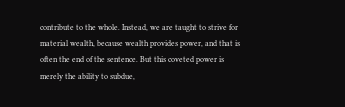contribute to the whole. Instead, we are taught to strive for material wealth, because wealth provides power, and that is often the end of the sentence. But this coveted power is merely the ability to subdue,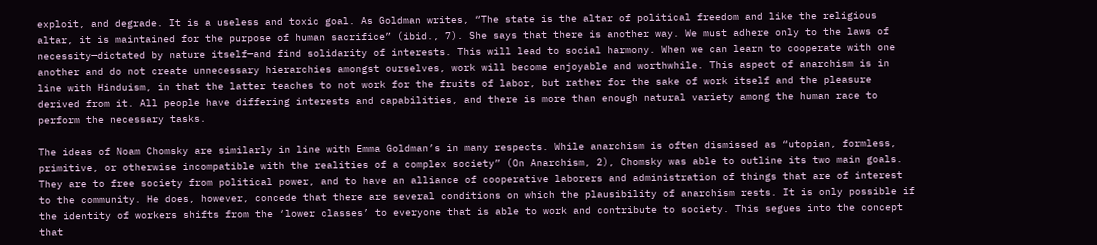exploit, and degrade. It is a useless and toxic goal. As Goldman writes, “The state is the altar of political freedom and like the religious altar, it is maintained for the purpose of human sacrifice” (ibid., 7). She says that there is another way. We must adhere only to the laws of necessity—dictated by nature itself—and find solidarity of interests. This will lead to social harmony. When we can learn to cooperate with one another and do not create unnecessary hierarchies amongst ourselves, work will become enjoyable and worthwhile. This aspect of anarchism is in line with Hinduism, in that the latter teaches to not work for the fruits of labor, but rather for the sake of work itself and the pleasure derived from it. All people have differing interests and capabilities, and there is more than enough natural variety among the human race to perform the necessary tasks.

The ideas of Noam Chomsky are similarly in line with Emma Goldman’s in many respects. While anarchism is often dismissed as “utopian, formless, primitive, or otherwise incompatible with the realities of a complex society” (On Anarchism, 2), Chomsky was able to outline its two main goals. They are to free society from political power, and to have an alliance of cooperative laborers and administration of things that are of interest to the community. He does, however, concede that there are several conditions on which the plausibility of anarchism rests. It is only possible if the identity of workers shifts from the ‘lower classes’ to everyone that is able to work and contribute to society. This segues into the concept that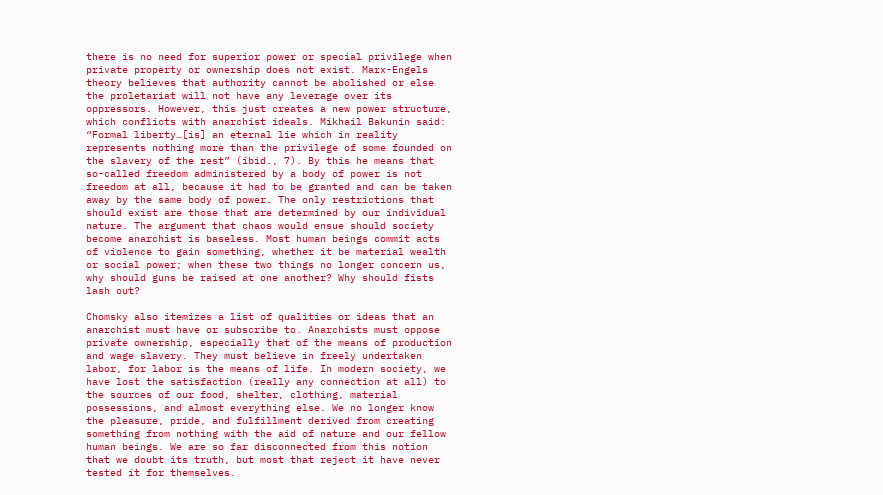there is no need for superior power or special privilege when private property or ownership does not exist. Marx-Engels theory believes that authority cannot be abolished or else the proletariat will not have any leverage over its oppressors. However, this just creates a new power structure, which conflicts with anarchist ideals. Mikhail Bakunin said: “Formal liberty…[is] an eternal lie which in reality represents nothing more than the privilege of some founded on the slavery of the rest” (ibid., 7). By this he means that so-called freedom administered by a body of power is not freedom at all, because it had to be granted and can be taken away by the same body of power. The only restrictions that should exist are those that are determined by our individual nature. The argument that chaos would ensue should society become anarchist is baseless. Most human beings commit acts of violence to gain something, whether it be material wealth or social power; when these two things no longer concern us, why should guns be raised at one another? Why should fists lash out?

Chomsky also itemizes a list of qualities or ideas that an anarchist must have or subscribe to. Anarchists must oppose private ownership, especially that of the means of production and wage slavery. They must believe in freely undertaken labor, for labor is the means of life. In modern society, we have lost the satisfaction (really any connection at all) to the sources of our food, shelter, clothing, material possessions, and almost everything else. We no longer know the pleasure, pride, and fulfillment derived from creating something from nothing with the aid of nature and our fellow human beings. We are so far disconnected from this notion that we doubt its truth, but most that reject it have never tested it for themselves.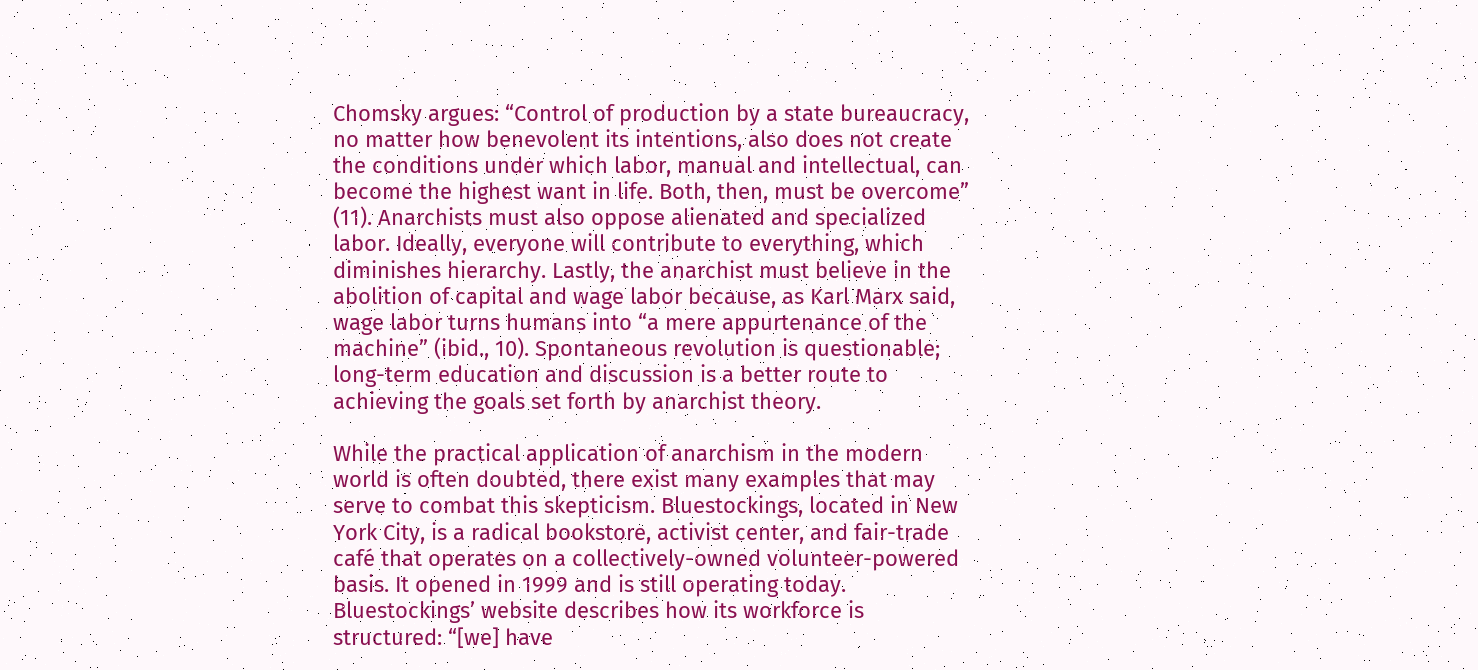Chomsky argues: “Control of production by a state bureaucracy, no matter how benevolent its intentions, also does not create the conditions under which labor, manual and intellectual, can become the highest want in life. Both, then, must be overcome” (11). Anarchists must also oppose alienated and specialized labor. Ideally, everyone will contribute to everything, which diminishes hierarchy. Lastly, the anarchist must believe in the abolition of capital and wage labor because, as Karl Marx said, wage labor turns humans into “a mere appurtenance of the machine” (ibid., 10). Spontaneous revolution is questionable; long-term education and discussion is a better route to achieving the goals set forth by anarchist theory.

While the practical application of anarchism in the modern world is often doubted, there exist many examples that may serve to combat this skepticism. Bluestockings, located in New York City, is a radical bookstore, activist center, and fair-trade café that operates on a collectively-owned volunteer-powered basis. It opened in 1999 and is still operating today. Bluestockings’ website describes how its workforce is structured: “[we] have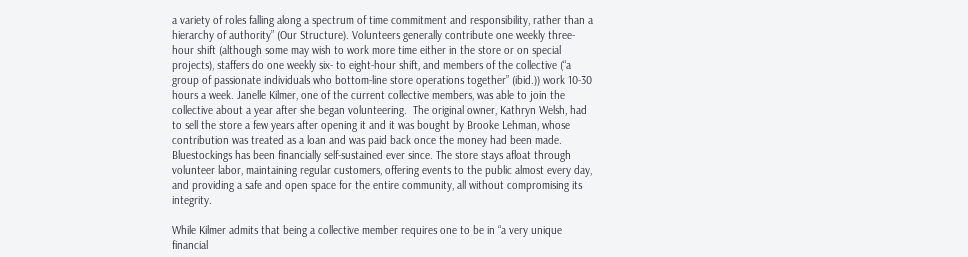a variety of roles falling along a spectrum of time commitment and responsibility, rather than a hierarchy of authority” (Our Structure). Volunteers generally contribute one weekly three-hour shift (although some may wish to work more time either in the store or on special projects), staffers do one weekly six- to eight-hour shift, and members of the collective (“a group of passionate individuals who bottom-line store operations together” (ibid.)) work 10-30 hours a week. Janelle Kilmer, one of the current collective members, was able to join the collective about a year after she began volunteering.  The original owner, Kathryn Welsh, had to sell the store a few years after opening it and it was bought by Brooke Lehman, whose contribution was treated as a loan and was paid back once the money had been made. Bluestockings has been financially self-sustained ever since. The store stays afloat through volunteer labor, maintaining regular customers, offering events to the public almost every day, and providing a safe and open space for the entire community, all without compromising its integrity.

While Kilmer admits that being a collective member requires one to be in “a very unique financial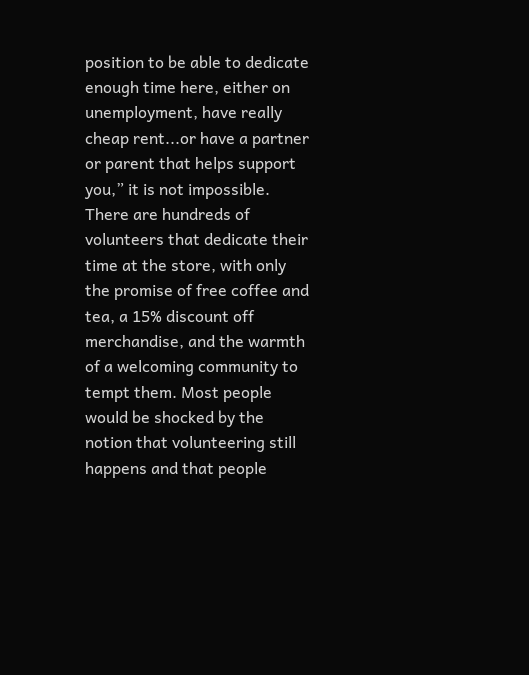position to be able to dedicate enough time here, either on unemployment, have really cheap rent...or have a partner or parent that helps support you,” it is not impossible. There are hundreds of volunteers that dedicate their time at the store, with only the promise of free coffee and tea, a 15% discount off merchandise, and the warmth of a welcoming community to tempt them. Most people would be shocked by the notion that volunteering still happens and that people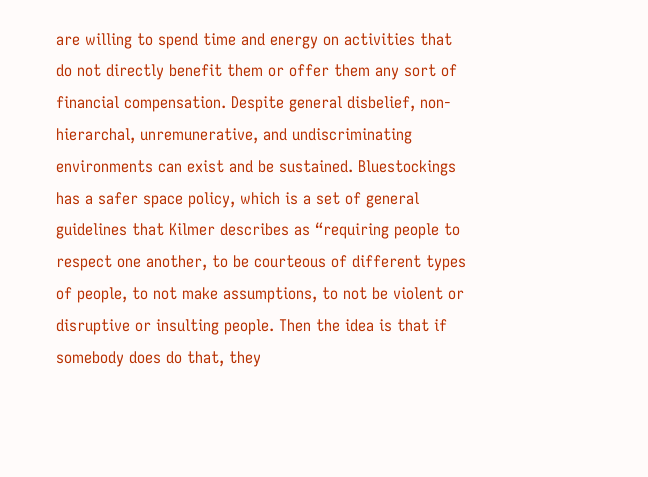are willing to spend time and energy on activities that do not directly benefit them or offer them any sort of financial compensation. Despite general disbelief, non-hierarchal, unremunerative, and undiscriminating environments can exist and be sustained. Bluestockings has a safer space policy, which is a set of general guidelines that Kilmer describes as “requiring people to respect one another, to be courteous of different types of people, to not make assumptions, to not be violent or disruptive or insulting people. Then the idea is that if somebody does do that, they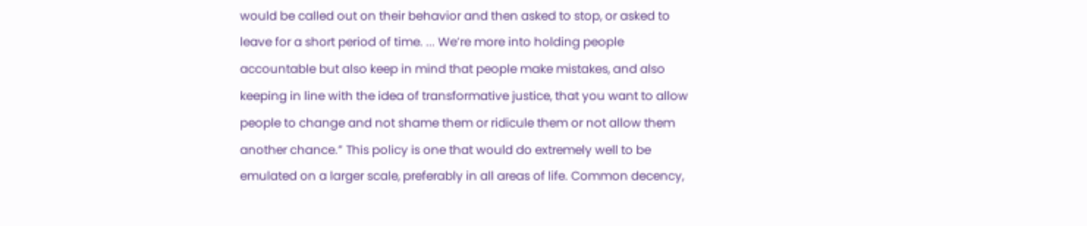would be called out on their behavior and then asked to stop, or asked to leave for a short period of time. ... We’re more into holding people accountable but also keep in mind that people make mistakes, and also keeping in line with the idea of transformative justice, that you want to allow people to change and not shame them or ridicule them or not allow them another chance.” This policy is one that would do extremely well to be emulated on a larger scale, preferably in all areas of life. Common decency,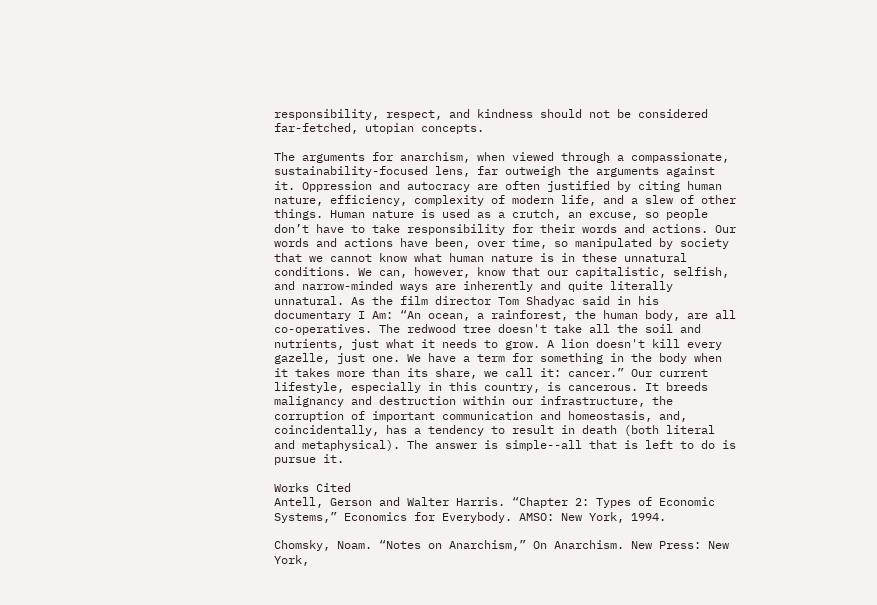responsibility, respect, and kindness should not be considered far-fetched, utopian concepts.

The arguments for anarchism, when viewed through a compassionate, sustainability-focused lens, far outweigh the arguments against it. Oppression and autocracy are often justified by citing human nature, efficiency, complexity of modern life, and a slew of other things. Human nature is used as a crutch, an excuse, so people don’t have to take responsibility for their words and actions. Our words and actions have been, over time, so manipulated by society that we cannot know what human nature is in these unnatural conditions. We can, however, know that our capitalistic, selfish, and narrow-minded ways are inherently and quite literally unnatural. As the film director Tom Shadyac said in his documentary I Am: “An ocean, a rainforest, the human body, are all co-operatives. The redwood tree doesn't take all the soil and nutrients, just what it needs to grow. A lion doesn't kill every gazelle, just one. We have a term for something in the body when it takes more than its share, we call it: cancer.” Our current lifestyle, especially in this country, is cancerous. It breeds malignancy and destruction within our infrastructure, the corruption of important communication and homeostasis, and, coincidentally, has a tendency to result in death (both literal and metaphysical). The answer is simple--all that is left to do is pursue it.

Works Cited
Antell, Gerson and Walter Harris. “Chapter 2: Types of Economic Systems,” Economics for Everybody. AMSO: New York, 1994.

Chomsky, Noam. “Notes on Anarchism,” On Anarchism. New Press: New York,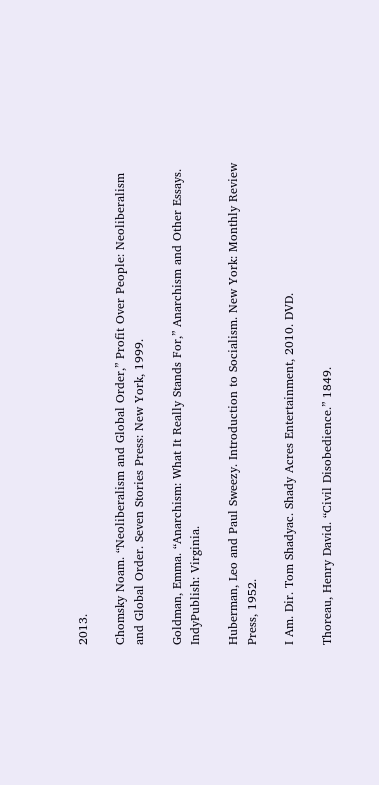2013.

Chomsky Noam. “Neoliberalism and Global Order,” Profit Over People: Neoliberalism and Global Order. Seven Stories Press: New York, 1999.

Goldman, Emma. “Anarchism: What It Really Stands For,” Anarchism and Other Essays. IndyPublish: Virginia.

Huberman, Leo and Paul Sweezy. Introduction to Socialism. New York: Monthly Review Press, 1952.

I Am. Dir. Tom Shadyac. Shady Acres Entertainment, 2010. DVD.

Thoreau, Henry David. “Civil Disobedience.” 1849.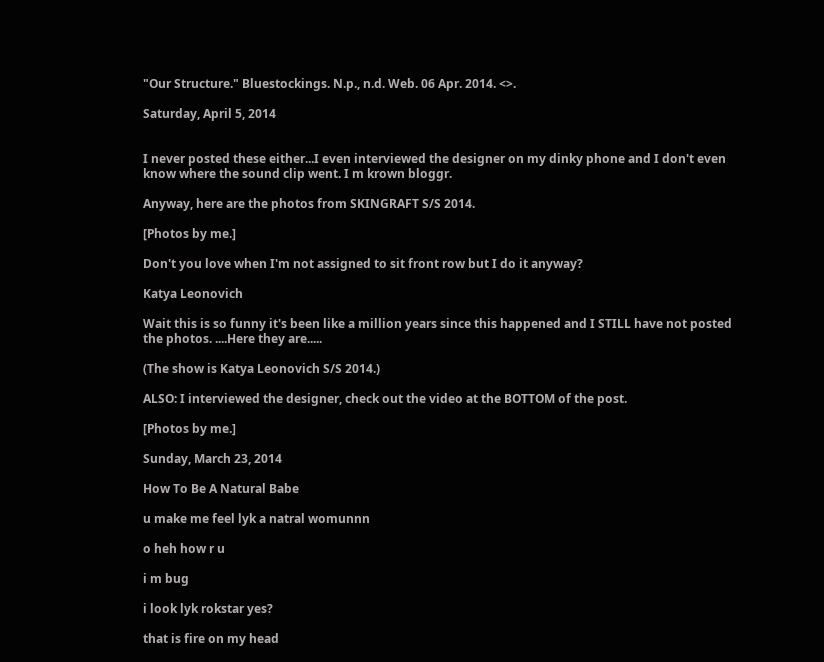"Our Structure." Bluestockings. N.p., n.d. Web. 06 Apr. 2014. <>.

Saturday, April 5, 2014


I never posted these either...I even interviewed the designer on my dinky phone and I don't even know where the sound clip went. I m krown bloggr.

Anyway, here are the photos from SKINGRAFT S/S 2014.

[Photos by me.]

Don't you love when I'm not assigned to sit front row but I do it anyway?

Katya Leonovich

Wait this is so funny it's been like a million years since this happened and I STILL have not posted the photos. ....Here they are.....

(The show is Katya Leonovich S/S 2014.)

ALSO: I interviewed the designer, check out the video at the BOTTOM of the post.

[Photos by me.]

Sunday, March 23, 2014

How To Be A Natural Babe

u make me feel lyk a natral womunnn

o heh how r u

i m bug

i look lyk rokstar yes?

that is fire on my head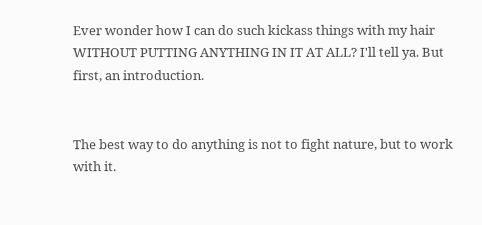Ever wonder how I can do such kickass things with my hair WITHOUT PUTTING ANYTHING IN IT AT ALL? I'll tell ya. But first, an introduction.


The best way to do anything is not to fight nature, but to work with it.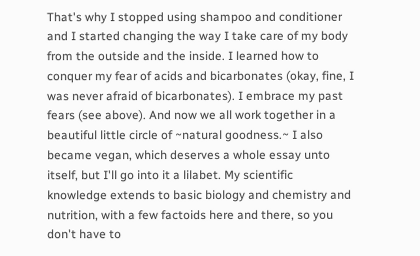That's why I stopped using shampoo and conditioner and I started changing the way I take care of my body from the outside and the inside. I learned how to conquer my fear of acids and bicarbonates (okay, fine, I was never afraid of bicarbonates). I embrace my past fears (see above). And now we all work together in a beautiful little circle of ~natural goodness.~ I also became vegan, which deserves a whole essay unto itself, but I'll go into it a lilabet. My scientific knowledge extends to basic biology and chemistry and nutrition, with a few factoids here and there, so you don't have to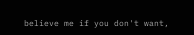believe me if you don't want,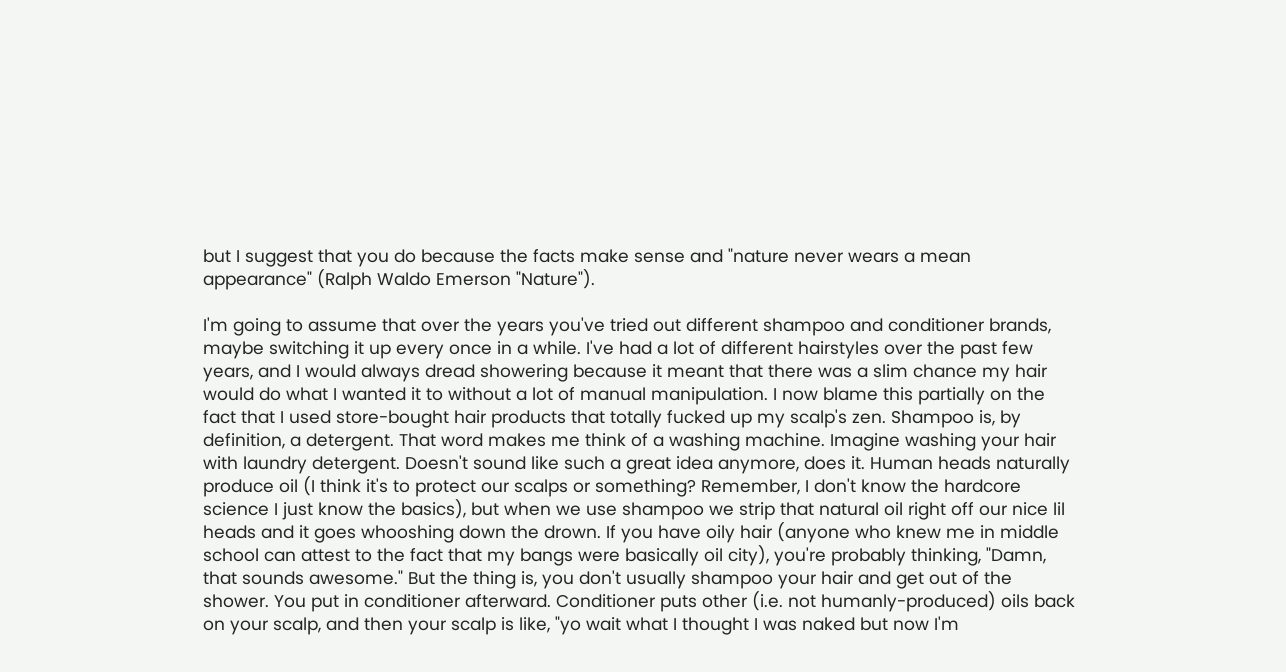but I suggest that you do because the facts make sense and "nature never wears a mean appearance" (Ralph Waldo Emerson "Nature").

I'm going to assume that over the years you've tried out different shampoo and conditioner brands, maybe switching it up every once in a while. I've had a lot of different hairstyles over the past few years, and I would always dread showering because it meant that there was a slim chance my hair would do what I wanted it to without a lot of manual manipulation. I now blame this partially on the fact that I used store-bought hair products that totally fucked up my scalp's zen. Shampoo is, by definition, a detergent. That word makes me think of a washing machine. Imagine washing your hair with laundry detergent. Doesn't sound like such a great idea anymore, does it. Human heads naturally produce oil (I think it's to protect our scalps or something? Remember, I don't know the hardcore science I just know the basics), but when we use shampoo we strip that natural oil right off our nice lil heads and it goes whooshing down the drown. If you have oily hair (anyone who knew me in middle school can attest to the fact that my bangs were basically oil city), you're probably thinking, "Damn, that sounds awesome." But the thing is, you don't usually shampoo your hair and get out of the shower. You put in conditioner afterward. Conditioner puts other (i.e. not humanly-produced) oils back on your scalp, and then your scalp is like, "yo wait what I thought I was naked but now I'm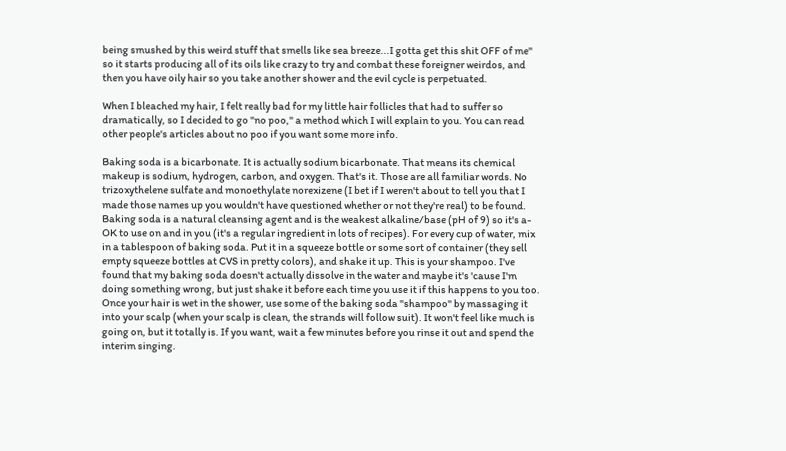being smushed by this weird stuff that smells like sea breeze...I gotta get this shit OFF of me" so it starts producing all of its oils like crazy to try and combat these foreigner weirdos, and then you have oily hair so you take another shower and the evil cycle is perpetuated.

When I bleached my hair, I felt really bad for my little hair follicles that had to suffer so dramatically, so I decided to go "no poo," a method which I will explain to you. You can read other people's articles about no poo if you want some more info.

Baking soda is a bicarbonate. It is actually sodium bicarbonate. That means its chemical makeup is sodium, hydrogen, carbon, and oxygen. That's it. Those are all familiar words. No trizoxythelene sulfate and monoethylate norexizene (I bet if I weren't about to tell you that I made those names up you wouldn't have questioned whether or not they're real) to be found. Baking soda is a natural cleansing agent and is the weakest alkaline/base (pH of 9) so it's a-OK to use on and in you (it's a regular ingredient in lots of recipes). For every cup of water, mix in a tablespoon of baking soda. Put it in a squeeze bottle or some sort of container (they sell empty squeeze bottles at CVS in pretty colors), and shake it up. This is your shampoo. I've found that my baking soda doesn't actually dissolve in the water and maybe it's 'cause I'm doing something wrong, but just shake it before each time you use it if this happens to you too. Once your hair is wet in the shower, use some of the baking soda "shampoo" by massaging it into your scalp (when your scalp is clean, the strands will follow suit). It won't feel like much is going on, but it totally is. If you want, wait a few minutes before you rinse it out and spend the interim singing.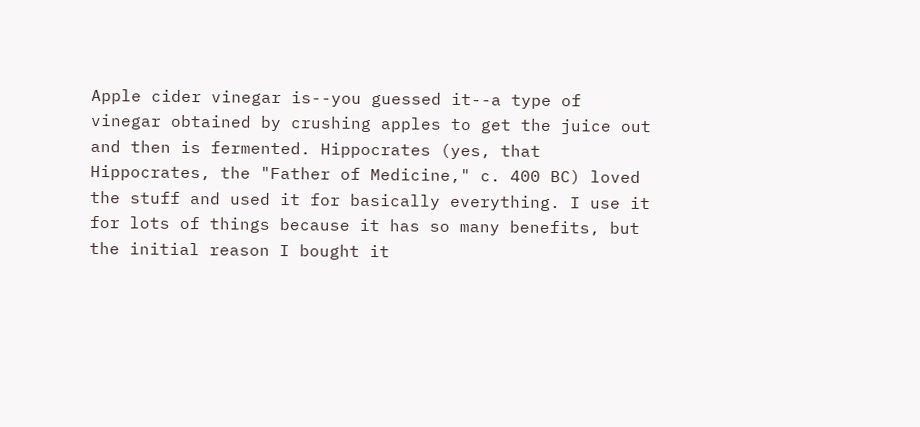Apple cider vinegar is--you guessed it--a type of vinegar obtained by crushing apples to get the juice out and then is fermented. Hippocrates (yes, that Hippocrates, the "Father of Medicine," c. 400 BC) loved the stuff and used it for basically everything. I use it for lots of things because it has so many benefits, but the initial reason I bought it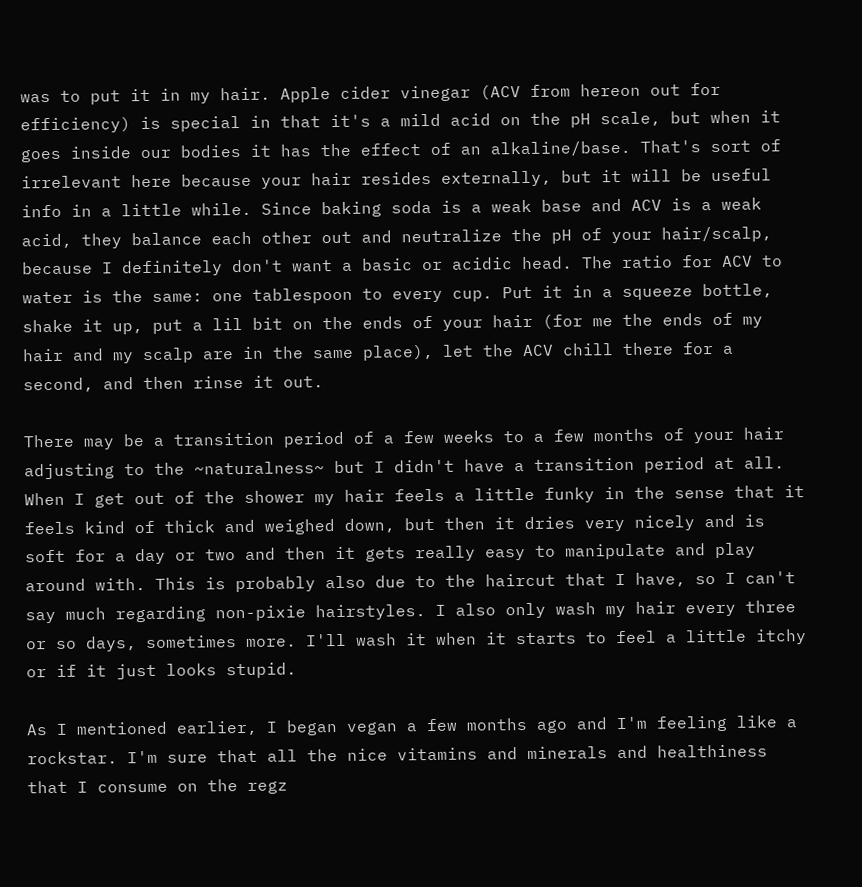was to put it in my hair. Apple cider vinegar (ACV from hereon out for efficiency) is special in that it's a mild acid on the pH scale, but when it goes inside our bodies it has the effect of an alkaline/base. That's sort of irrelevant here because your hair resides externally, but it will be useful info in a little while. Since baking soda is a weak base and ACV is a weak acid, they balance each other out and neutralize the pH of your hair/scalp, because I definitely don't want a basic or acidic head. The ratio for ACV to water is the same: one tablespoon to every cup. Put it in a squeeze bottle, shake it up, put a lil bit on the ends of your hair (for me the ends of my hair and my scalp are in the same place), let the ACV chill there for a second, and then rinse it out.

There may be a transition period of a few weeks to a few months of your hair adjusting to the ~naturalness~ but I didn't have a transition period at all. When I get out of the shower my hair feels a little funky in the sense that it feels kind of thick and weighed down, but then it dries very nicely and is soft for a day or two and then it gets really easy to manipulate and play around with. This is probably also due to the haircut that I have, so I can't say much regarding non-pixie hairstyles. I also only wash my hair every three or so days, sometimes more. I'll wash it when it starts to feel a little itchy or if it just looks stupid.

As I mentioned earlier, I began vegan a few months ago and I'm feeling like a rockstar. I'm sure that all the nice vitamins and minerals and healthiness that I consume on the regz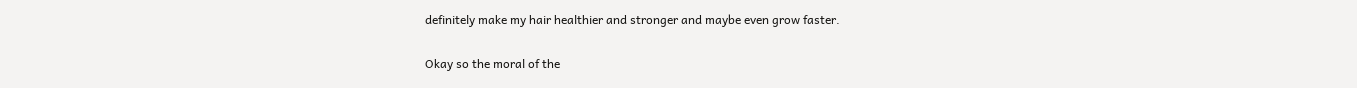definitely make my hair healthier and stronger and maybe even grow faster.

Okay so the moral of the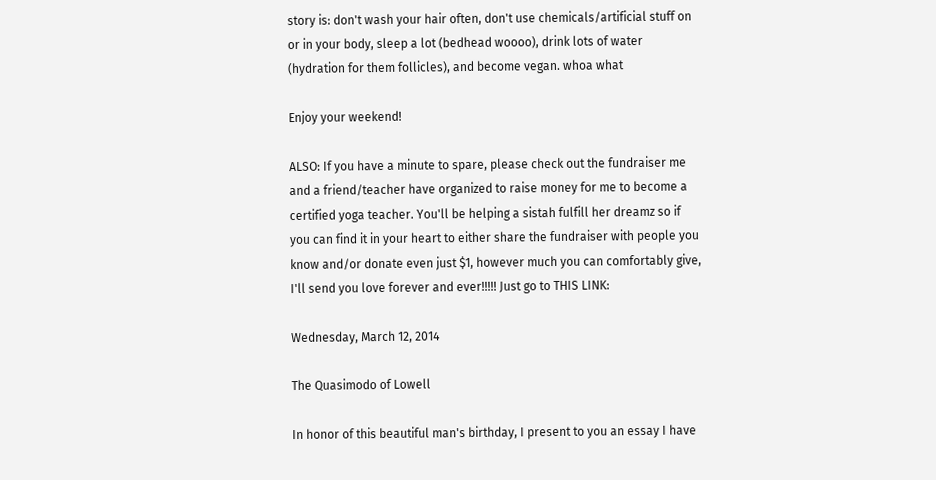story is: don't wash your hair often, don't use chemicals/artificial stuff on or in your body, sleep a lot (bedhead woooo), drink lots of water (hydration for them follicles), and become vegan. whoa what

Enjoy your weekend!

ALSO: If you have a minute to spare, please check out the fundraiser me and a friend/teacher have organized to raise money for me to become a certified yoga teacher. You'll be helping a sistah fulfill her dreamz so if you can find it in your heart to either share the fundraiser with people you know and/or donate even just $1, however much you can comfortably give, I'll send you love forever and ever!!!!! Just go to THIS LINK:

Wednesday, March 12, 2014

The Quasimodo of Lowell

In honor of this beautiful man's birthday, I present to you an essay I have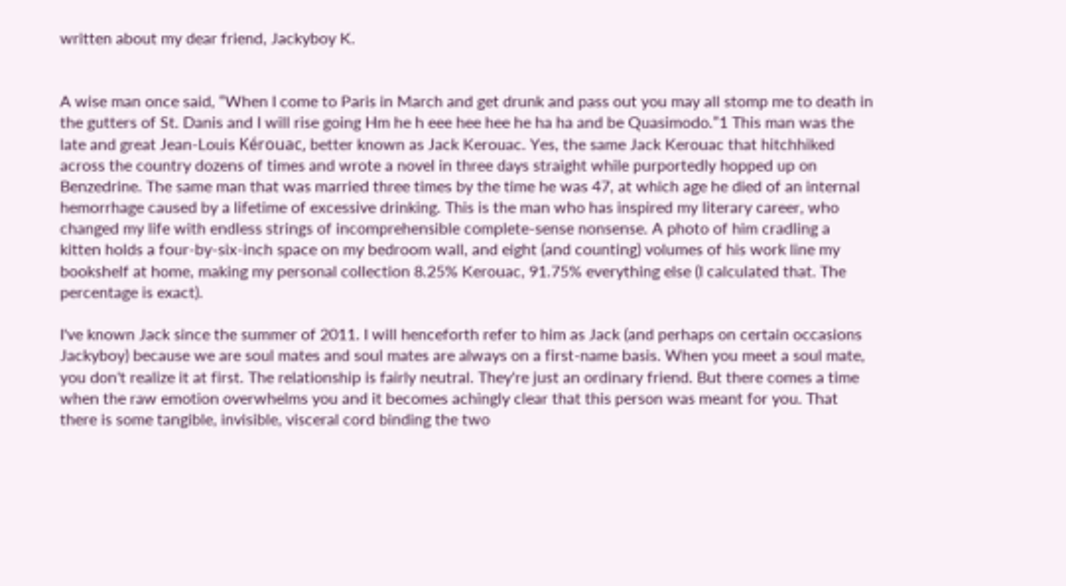written about my dear friend, Jackyboy K.


A wise man once said, “When I come to Paris in March and get drunk and pass out you may all stomp me to death in the gutters of St. Danis and I will rise going Hm he h eee hee hee he ha ha and be Quasimodo.”1 This man was the late and great Jean-Louis Kérouac, better known as Jack Kerouac. Yes, the same Jack Kerouac that hitchhiked across the country dozens of times and wrote a novel in three days straight while purportedly hopped up on Benzedrine. The same man that was married three times by the time he was 47, at which age he died of an internal hemorrhage caused by a lifetime of excessive drinking. This is the man who has inspired my literary career, who changed my life with endless strings of incomprehensible complete-sense nonsense. A photo of him cradling a kitten holds a four-by-six-inch space on my bedroom wall, and eight (and counting) volumes of his work line my bookshelf at home, making my personal collection 8.25% Kerouac, 91.75% everything else (I calculated that. The percentage is exact).

I've known Jack since the summer of 2011. I will henceforth refer to him as Jack (and perhaps on certain occasions Jackyboy) because we are soul mates and soul mates are always on a first-name basis. When you meet a soul mate, you don't realize it at first. The relationship is fairly neutral. They're just an ordinary friend. But there comes a time when the raw emotion overwhelms you and it becomes achingly clear that this person was meant for you. That there is some tangible, invisible, visceral cord binding the two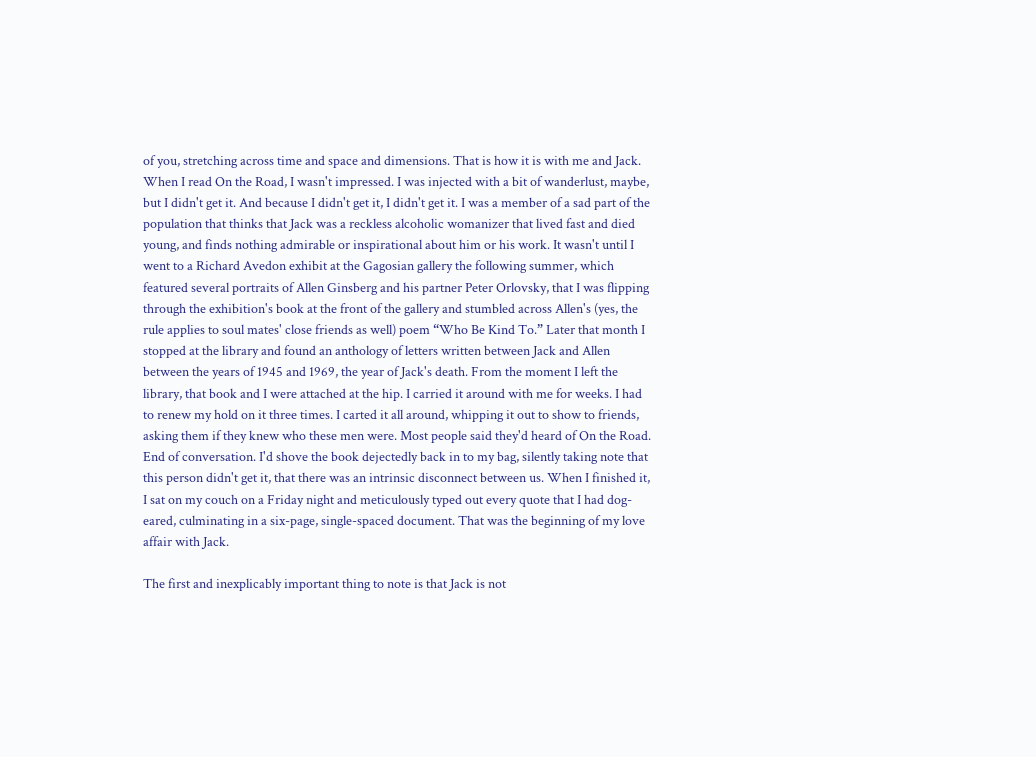of you, stretching across time and space and dimensions. That is how it is with me and Jack. When I read On the Road, I wasn't impressed. I was injected with a bit of wanderlust, maybe, but I didn't get it. And because I didn't get it, I didn't get it. I was a member of a sad part of the population that thinks that Jack was a reckless alcoholic womanizer that lived fast and died young, and finds nothing admirable or inspirational about him or his work. It wasn't until I went to a Richard Avedon exhibit at the Gagosian gallery the following summer, which featured several portraits of Allen Ginsberg and his partner Peter Orlovsky, that I was flipping through the exhibition's book at the front of the gallery and stumbled across Allen's (yes, the rule applies to soul mates' close friends as well) poem “Who Be Kind To.” Later that month I stopped at the library and found an anthology of letters written between Jack and Allen between the years of 1945 and 1969, the year of Jack's death. From the moment I left the library, that book and I were attached at the hip. I carried it around with me for weeks. I had to renew my hold on it three times. I carted it all around, whipping it out to show to friends, asking them if they knew who these men were. Most people said they'd heard of On the Road. End of conversation. I'd shove the book dejectedly back in to my bag, silently taking note that this person didn't get it, that there was an intrinsic disconnect between us. When I finished it, I sat on my couch on a Friday night and meticulously typed out every quote that I had dog-eared, culminating in a six-page, single-spaced document. That was the beginning of my love affair with Jack.

The first and inexplicably important thing to note is that Jack is not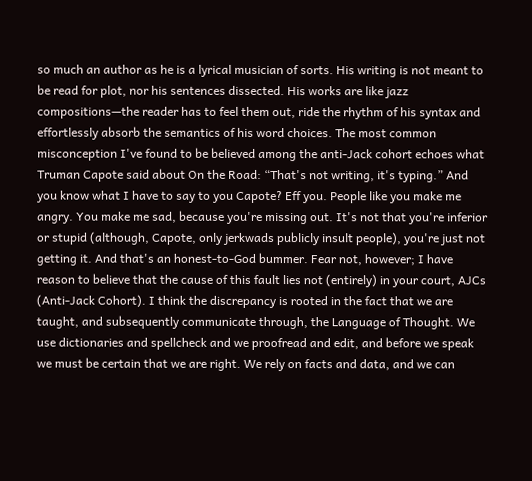so much an author as he is a lyrical musician of sorts. His writing is not meant to be read for plot, nor his sentences dissected. His works are like jazz compositions—the reader has to feel them out, ride the rhythm of his syntax and effortlessly absorb the semantics of his word choices. The most common misconception I've found to be believed among the anti-Jack cohort echoes what Truman Capote said about On the Road: “That's not writing, it's typing.” And you know what I have to say to you Capote? Eff you. People like you make me angry. You make me sad, because you're missing out. It's not that you're inferior or stupid (although, Capote, only jerkwads publicly insult people), you're just not getting it. And that's an honest-to-God bummer. Fear not, however; I have reason to believe that the cause of this fault lies not (entirely) in your court, AJCs (Anti-Jack Cohort). I think the discrepancy is rooted in the fact that we are taught, and subsequently communicate through, the Language of Thought. We use dictionaries and spellcheck and we proofread and edit, and before we speak we must be certain that we are right. We rely on facts and data, and we can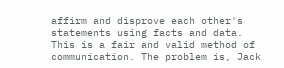affirm and disprove each other's statements using facts and data. This is a fair and valid method of communication. The problem is, Jack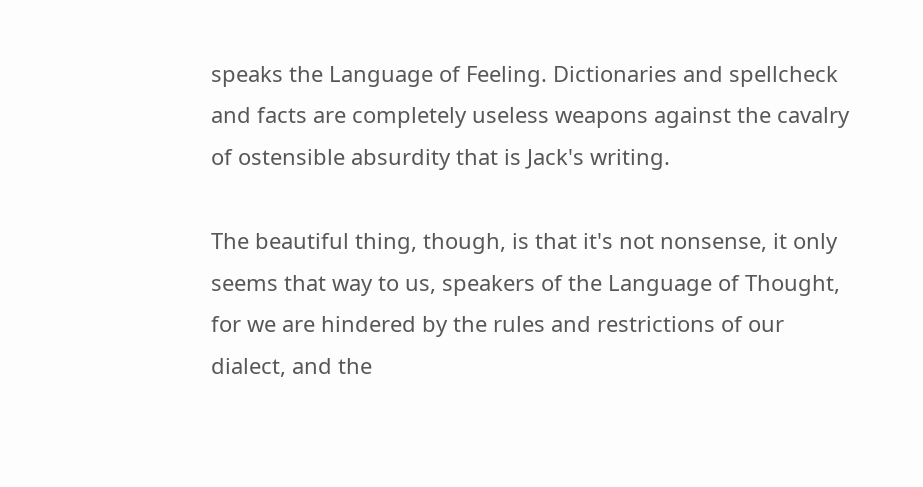speaks the Language of Feeling. Dictionaries and spellcheck and facts are completely useless weapons against the cavalry of ostensible absurdity that is Jack's writing.

The beautiful thing, though, is that it's not nonsense, it only seems that way to us, speakers of the Language of Thought, for we are hindered by the rules and restrictions of our dialect, and the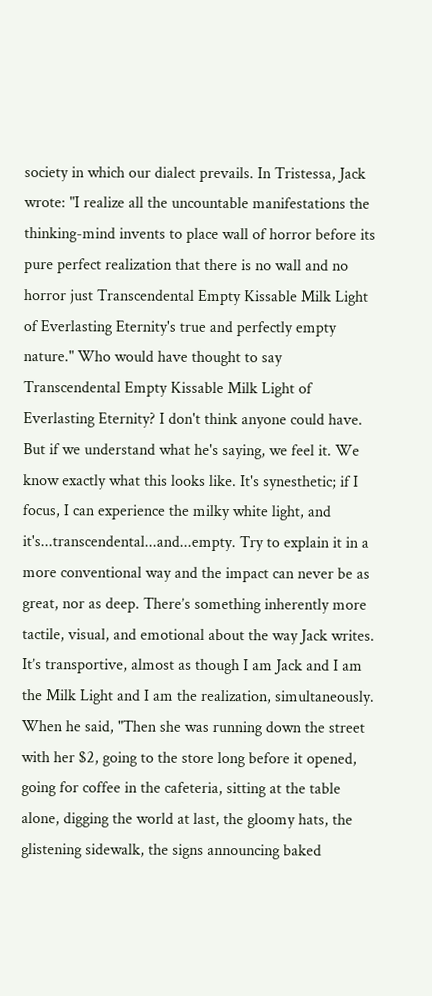society in which our dialect prevails. In Tristessa, Jack wrote: "I realize all the uncountable manifestations the thinking-mind invents to place wall of horror before its pure perfect realization that there is no wall and no horror just Transcendental Empty Kissable Milk Light of Everlasting Eternity's true and perfectly empty nature." Who would have thought to say Transcendental Empty Kissable Milk Light of Everlasting Eternity? I don't think anyone could have. But if we understand what he's saying, we feel it. We know exactly what this looks like. It's synesthetic; if I focus, I can experience the milky white light, and it's...transcendental...and...empty. Try to explain it in a more conventional way and the impact can never be as great, nor as deep. There’s something inherently more tactile, visual, and emotional about the way Jack writes. It’s transportive, almost as though I am Jack and I am the Milk Light and I am the realization, simultaneously. When he said, "Then she was running down the street with her $2, going to the store long before it opened, going for coffee in the cafeteria, sitting at the table alone, digging the world at last, the gloomy hats, the glistening sidewalk, the signs announcing baked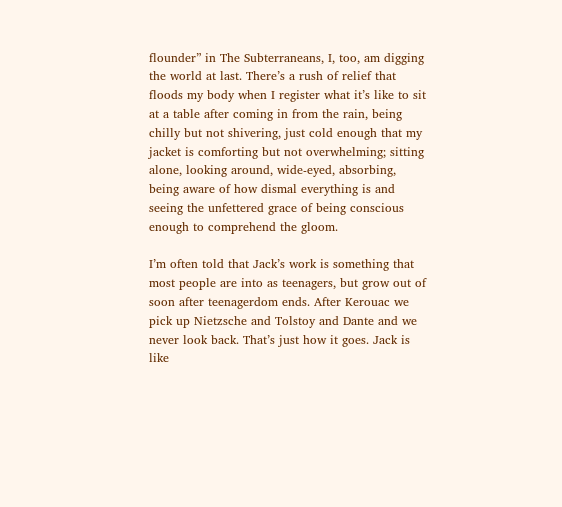flounder” in The Subterraneans, I, too, am digging the world at last. There’s a rush of relief that floods my body when I register what it’s like to sit at a table after coming in from the rain, being chilly but not shivering, just cold enough that my jacket is comforting but not overwhelming; sitting alone, looking around, wide-eyed, absorbing, being aware of how dismal everything is and seeing the unfettered grace of being conscious enough to comprehend the gloom.

I’m often told that Jack’s work is something that most people are into as teenagers, but grow out of soon after teenagerdom ends. After Kerouac we pick up Nietzsche and Tolstoy and Dante and we never look back. That’s just how it goes. Jack is like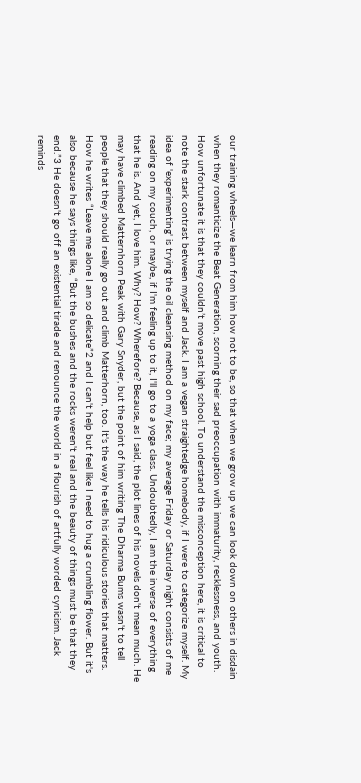our training wheels—we learn from him how not to be, so that when we grow up we can look down on others in disdain when they romanticize the Beat Generation, scorning their sad preoccupation with immaturity, recklessness, and youth. How unfortunate it is that they couldn’t move past high school. To understand the misconception here, it is critical to note the stark contrast between myself and Jack. I am a vegan straightedge homebody, if I were to categorize myself. My idea of 'experimenting' is trying the oil cleansing method on my face; my average Friday or Saturday night consists of me reading on my couch, or maybe, if I'm feeling up to it, I'll go to a yoga class. Undoubtedly, I am the inverse of everything that he is. And yet, I love him. Why? How? Wherefore? Because, as I said, the plot lines of his novels don't mean much. He may have climbed Matternhorn Peak with Gary Snyder, but the point of him writing The Dharma Bums wasn't to tell people that they should really go out and climb Matterhorn, too. It's the way he tells his ridiculous stories that matters. How he writes “Leave me alone I am so delicate”2 and I can't help but feel like I need to hug a crumbling flower. But it's also because he says things like, “But the bushes and the rocks weren't real and the beauty of things must be that they end.”3 He doesn't go off an existential tirade and renounce the world in a flourish of artfully worded cynicism. Jack reminds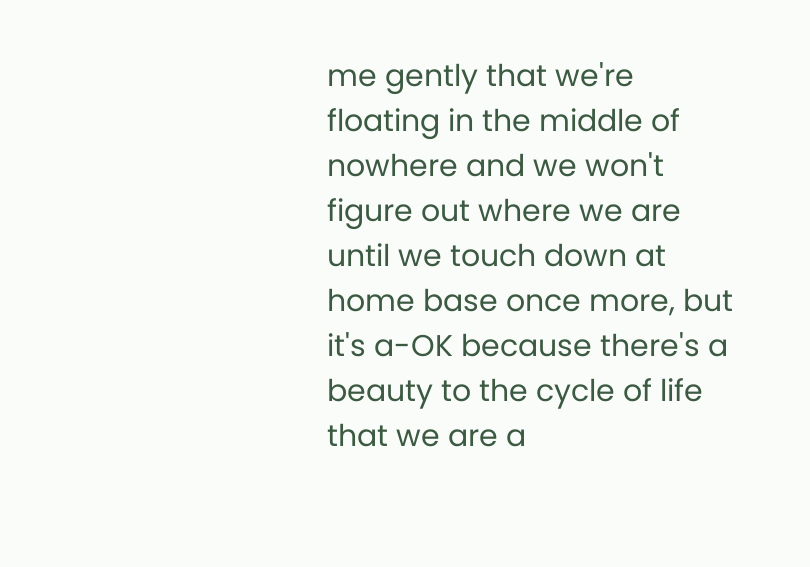me gently that we're floating in the middle of nowhere and we won't figure out where we are until we touch down at home base once more, but it's a-OK because there's a beauty to the cycle of life that we are a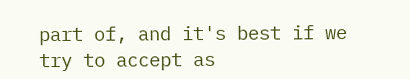part of, and it's best if we try to accept as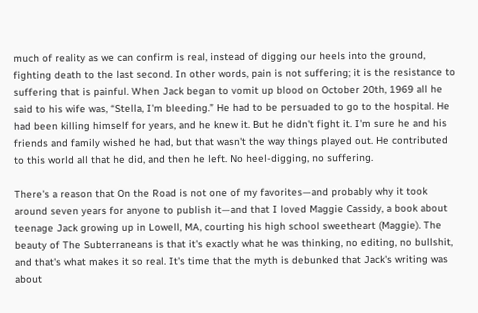much of reality as we can confirm is real, instead of digging our heels into the ground, fighting death to the last second. In other words, pain is not suffering; it is the resistance to suffering that is painful. When Jack began to vomit up blood on October 20th, 1969 all he said to his wife was, “Stella, I'm bleeding.” He had to be persuaded to go to the hospital. He had been killing himself for years, and he knew it. But he didn't fight it. I'm sure he and his friends and family wished he had, but that wasn't the way things played out. He contributed to this world all that he did, and then he left. No heel-digging, no suffering.

There's a reason that On the Road is not one of my favorites—and probably why it took around seven years for anyone to publish it—and that I loved Maggie Cassidy, a book about teenage Jack growing up in Lowell, MA, courting his high school sweetheart (Maggie). The beauty of The Subterraneans is that it's exactly what he was thinking, no editing, no bullshit, and that's what makes it so real. It's time that the myth is debunked that Jack's writing was about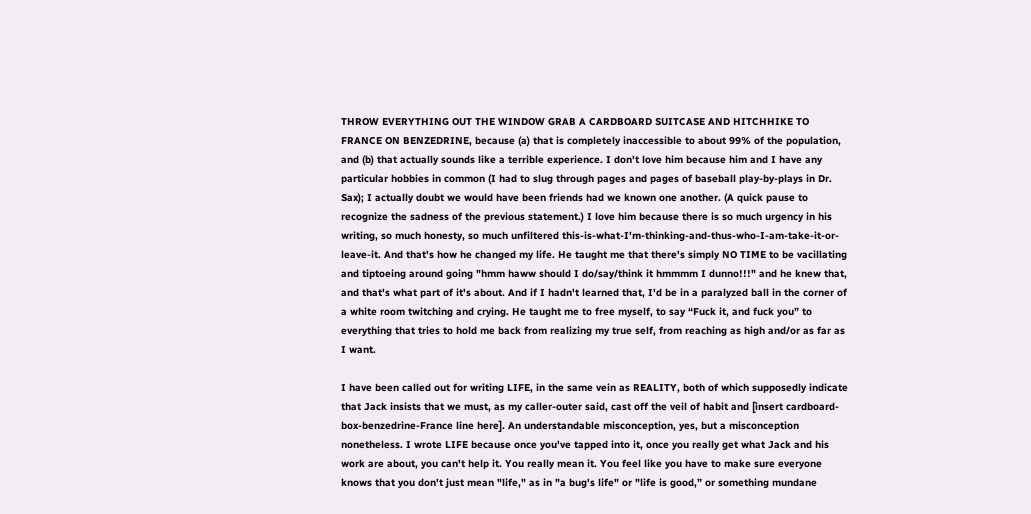THROW EVERYTHING OUT THE WINDOW GRAB A CARDBOARD SUITCASE AND HITCHHIKE TO FRANCE ON BENZEDRINE, because (a) that is completely inaccessible to about 99% of the population, and (b) that actually sounds like a terrible experience. I don't love him because him and I have any particular hobbies in common (I had to slug through pages and pages of baseball play-by-plays in Dr. Sax); I actually doubt we would have been friends had we known one another. (A quick pause to recognize the sadness of the previous statement.) I love him because there is so much urgency in his writing, so much honesty, so much unfiltered this-is-what-I'm-thinking-and-thus-who-I-am-take-it-or-leave-it. And that's how he changed my life. He taught me that there's simply NO TIME to be vacillating and tiptoeing around going "hmm haww should I do/say/think it hmmmm I dunno!!!" and he knew that, and that's what part of it's about. And if I hadn't learned that, I'd be in a paralyzed ball in the corner of a white room twitching and crying. He taught me to free myself, to say “Fuck it, and fuck you” to everything that tries to hold me back from realizing my true self, from reaching as high and/or as far as I want.

I have been called out for writing LIFE, in the same vein as REALITY, both of which supposedly indicate that Jack insists that we must, as my caller-outer said, cast off the veil of habit and [insert cardboard-box-benzedrine-France line here]. An understandable misconception, yes, but a misconception nonetheless. I wrote LIFE because once you've tapped into it, once you really get what Jack and his work are about, you can't help it. You really mean it. You feel like you have to make sure everyone knows that you don't just mean "life," as in "a bug's life" or "life is good,” or something mundane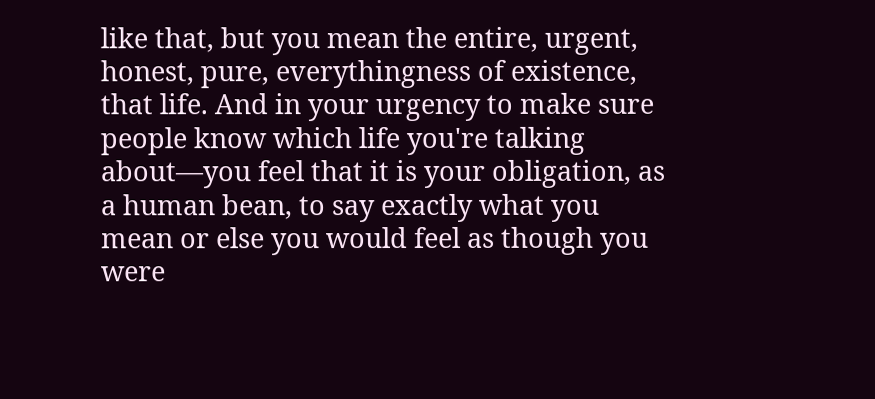like that, but you mean the entire, urgent, honest, pure, everythingness of existence, that life. And in your urgency to make sure people know which life you're talking about—you feel that it is your obligation, as a human bean, to say exactly what you mean or else you would feel as though you were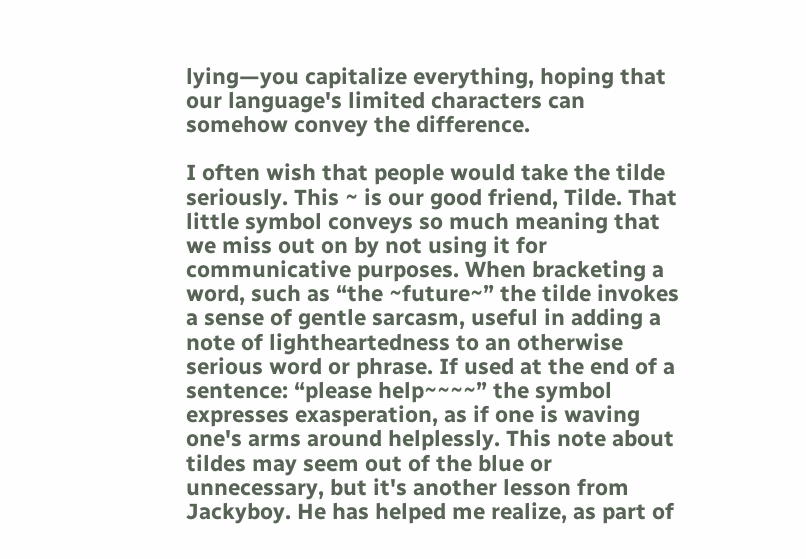lying—you capitalize everything, hoping that our language's limited characters can somehow convey the difference.

I often wish that people would take the tilde seriously. This ~ is our good friend, Tilde. That little symbol conveys so much meaning that we miss out on by not using it for communicative purposes. When bracketing a word, such as “the ~future~” the tilde invokes a sense of gentle sarcasm, useful in adding a note of lightheartedness to an otherwise serious word or phrase. If used at the end of a sentence: “please help~~~~” the symbol expresses exasperation, as if one is waving one's arms around helplessly. This note about tildes may seem out of the blue or unnecessary, but it's another lesson from Jackyboy. He has helped me realize, as part of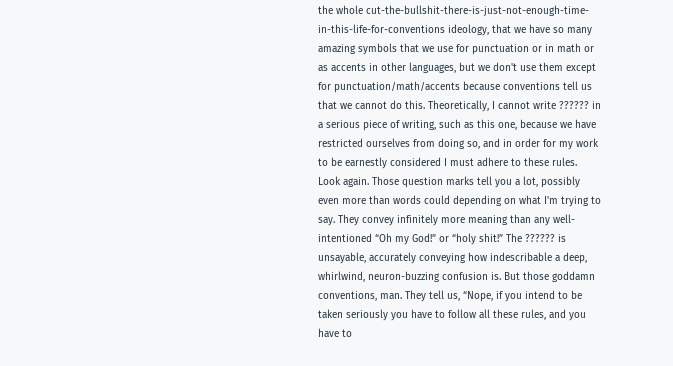the whole cut-the-bullshit-there-is-just-not-enough-time-in-this-life-for-conventions ideology, that we have so many amazing symbols that we use for punctuation or in math or as accents in other languages, but we don't use them except for punctuation/math/accents because conventions tell us that we cannot do this. Theoretically, I cannot write ?????? in a serious piece of writing, such as this one, because we have restricted ourselves from doing so, and in order for my work to be earnestly considered I must adhere to these rules. Look again. Those question marks tell you a lot, possibly even more than words could depending on what I'm trying to say. They convey infinitely more meaning than any well-intentioned “Oh my God!” or “holy shit!” The ?????? is unsayable, accurately conveying how indescribable a deep, whirlwind, neuron-buzzing confusion is. But those goddamn conventions, man. They tell us, “Nope, if you intend to be taken seriously you have to follow all these rules, and you have to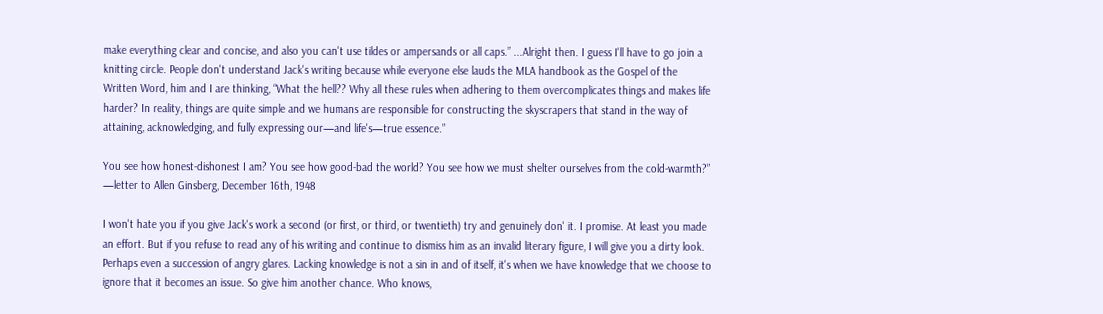make everything clear and concise, and also you can't use tildes or ampersands or all caps.” ...Alright then. I guess I'll have to go join a knitting circle. People don't understand Jack's writing because while everyone else lauds the MLA handbook as the Gospel of the Written Word, him and I are thinking, “What the hell?? Why all these rules when adhering to them overcomplicates things and makes life harder? In reality, things are quite simple and we humans are responsible for constructing the skyscrapers that stand in the way of attaining, acknowledging, and fully expressing our—and life's—true essence.”

You see how honest-dishonest I am? You see how good-bad the world? You see how we must shelter ourselves from the cold-warmth?” —letter to Allen Ginsberg, December 16th, 1948

I won't hate you if you give Jack's work a second (or first, or third, or twentieth) try and genuinely don' it. I promise. At least you made an effort. But if you refuse to read any of his writing and continue to dismiss him as an invalid literary figure, I will give you a dirty look. Perhaps even a succession of angry glares. Lacking knowledge is not a sin in and of itself, it's when we have knowledge that we choose to ignore that it becomes an issue. So give him another chance. Who knows,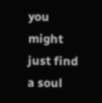you might just find a soul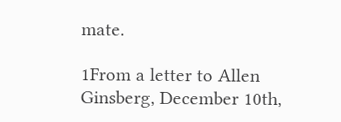mate.

1From a letter to Allen Ginsberg, December 10th,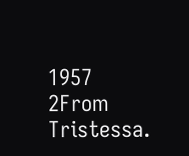1957
2From Tristessa.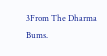3From The Dharma Bums.